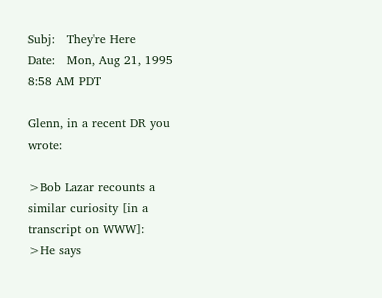Subj:   They're Here
Date:   Mon, Aug 21, 1995 8:58 AM PDT

Glenn, in a recent DR you wrote:

>Bob Lazar recounts a similar curiosity [in a transcript on WWW]:
>He says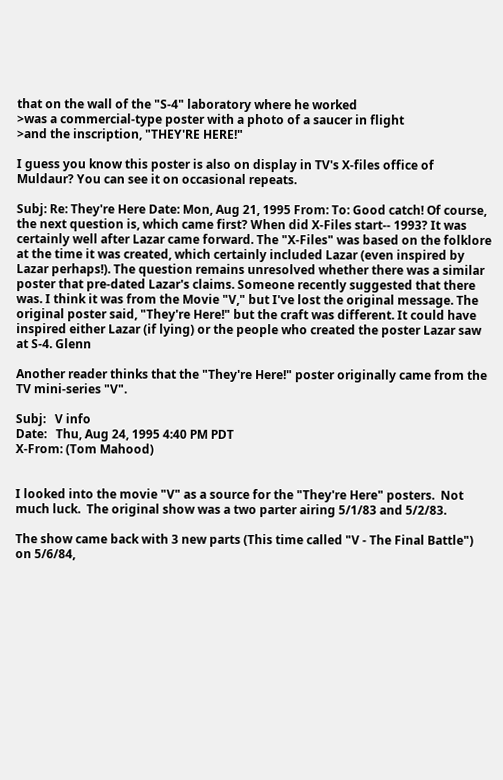that on the wall of the "S-4" laboratory where he worked
>was a commercial-type poster with a photo of a saucer in flight
>and the inscription, "THEY'RE HERE!"

I guess you know this poster is also on display in TV's X-files office of
Muldaur? You can see it on occasional repeats.

Subj: Re: They're Here Date: Mon, Aug 21, 1995 From: To: Good catch! Of course, the next question is, which came first? When did X-Files start-- 1993? It was certainly well after Lazar came forward. The "X-Files" was based on the folklore at the time it was created, which certainly included Lazar (even inspired by Lazar perhaps!). The question remains unresolved whether there was a similar poster that pre-dated Lazar's claims. Someone recently suggested that there was. I think it was from the Movie "V," but I've lost the original message. The original poster said, "They're Here!" but the craft was different. It could have inspired either Lazar (if lying) or the people who created the poster Lazar saw at S-4. Glenn

Another reader thinks that the "They're Here!" poster originally came from the TV mini-series "V".

Subj:   V info
Date:   Thu, Aug 24, 1995 4:40 PM PDT
X-From: (Tom Mahood)


I looked into the movie "V" as a source for the "They're Here" posters.  Not
much luck.  The original show was a two parter airing 5/1/83 and 5/2/83.

The show came back with 3 new parts (This time called "V - The Final Battle")
on 5/6/84,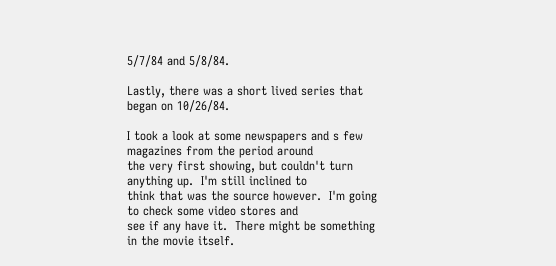5/7/84 and 5/8/84.

Lastly, there was a short lived series that began on 10/26/84.

I took a look at some newspapers and s few magazines from the period around
the very first showing, but couldn't turn anything up.  I'm still inclined to
think that was the source however.  I'm going to check some video stores and
see if any have it.  There might be something in the movie itself.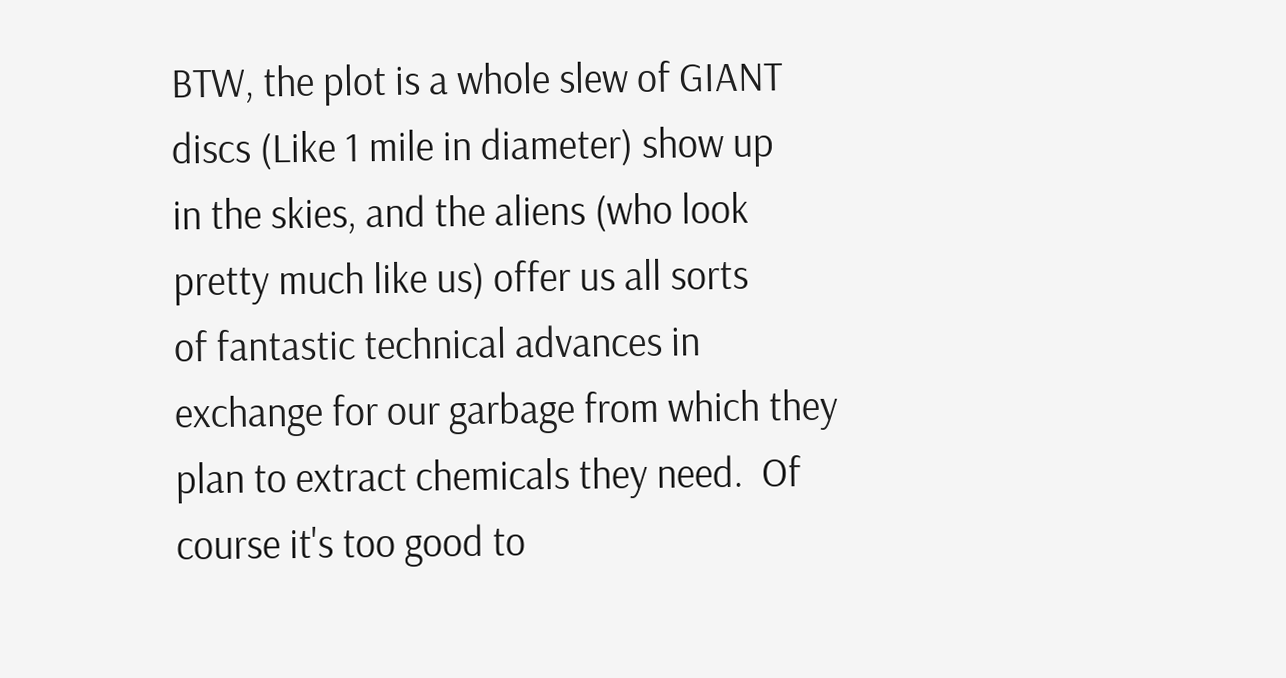BTW, the plot is a whole slew of GIANT discs (Like 1 mile in diameter) show up
in the skies, and the aliens (who look pretty much like us) offer us all sorts
of fantastic technical advances in exchange for our garbage from which they
plan to extract chemicals they need.  Of course it's too good to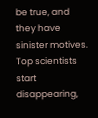be true, and
they have sinister motives.  Top scientists start disappearing,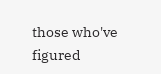those who've
figured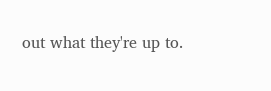out what they're up to.